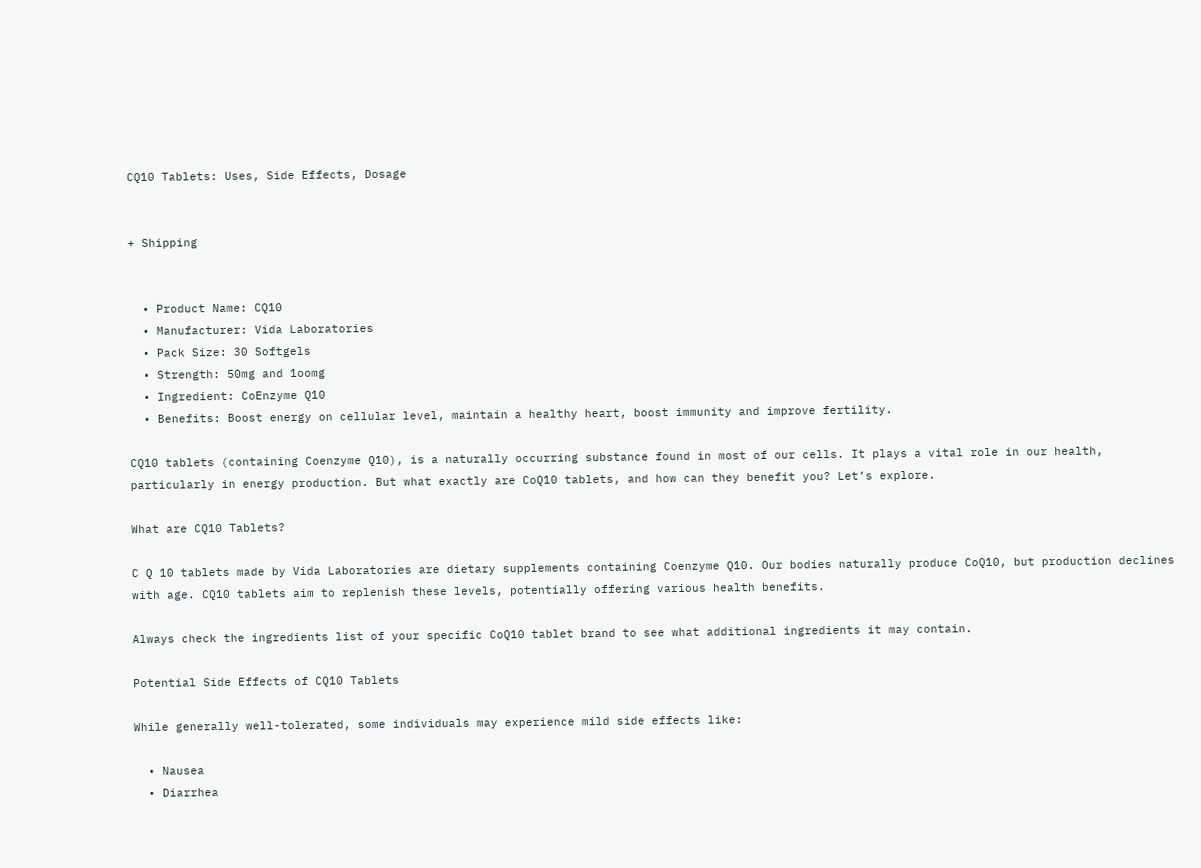CQ10 Tablets: Uses, Side Effects, Dosage


+ Shipping


  • Product Name: CQ10
  • Manufacturer: Vida Laboratories
  • Pack Size: 30 Softgels
  • Strength: 50mg and 1oomg
  • Ingredient: CoEnzyme Q10
  • Benefits: Boost energy on cellular level, maintain a healthy heart, boost immunity and improve fertility.

CQ10 tablets (containing Coenzyme Q10), is a naturally occurring substance found in most of our cells. It plays a vital role in our health, particularly in energy production. But what exactly are CoQ10 tablets, and how can they benefit you? Let’s explore.

What are CQ10 Tablets?

C Q 10 tablets made by Vida Laboratories are dietary supplements containing Coenzyme Q10. Our bodies naturally produce CoQ10, but production declines with age. CQ10 tablets aim to replenish these levels, potentially offering various health benefits.

Always check the ingredients list of your specific CoQ10 tablet brand to see what additional ingredients it may contain.

Potential Side Effects of CQ10 Tablets

While generally well-tolerated, some individuals may experience mild side effects like:

  • Nausea
  • Diarrhea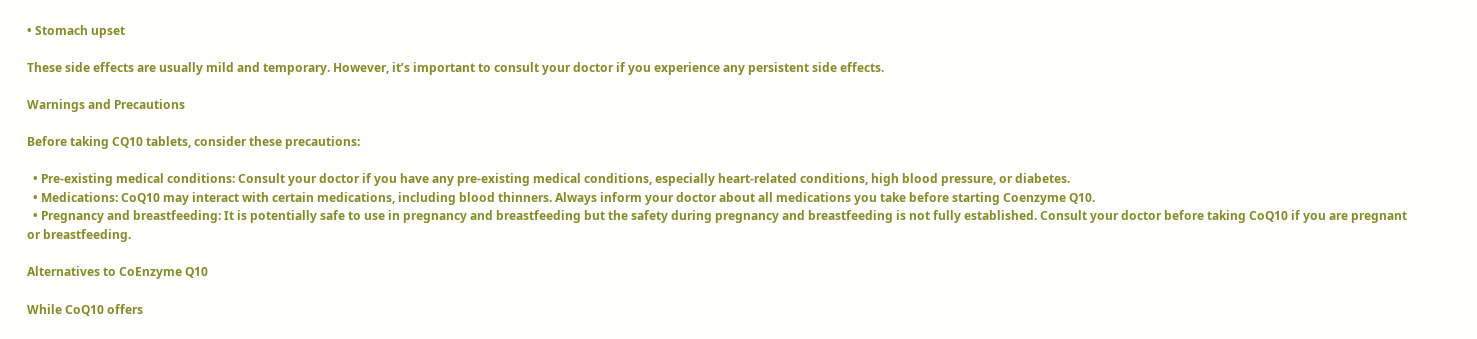• Stomach upset

These side effects are usually mild and temporary. However, it’s important to consult your doctor if you experience any persistent side effects.

Warnings and Precautions

Before taking CQ10 tablets, consider these precautions:

  • Pre-existing medical conditions: Consult your doctor if you have any pre-existing medical conditions, especially heart-related conditions, high blood pressure, or diabetes.
  • Medications: CoQ10 may interact with certain medications, including blood thinners. Always inform your doctor about all medications you take before starting Coenzyme Q10.
  • Pregnancy and breastfeeding: It is potentially safe to use in pregnancy and breastfeeding but the safety during pregnancy and breastfeeding is not fully established. Consult your doctor before taking CoQ10 if you are pregnant or breastfeeding.

Alternatives to CoEnzyme Q10

While CoQ10 offers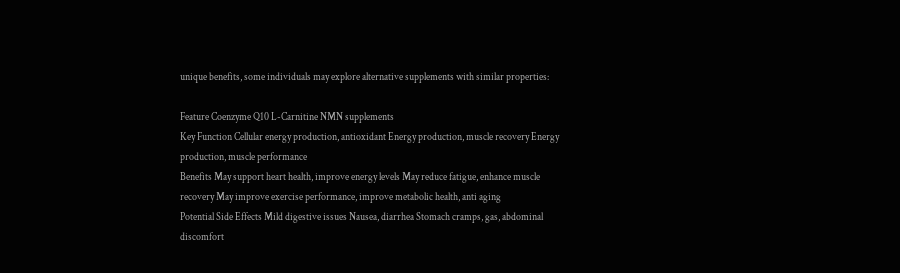unique benefits, some individuals may explore alternative supplements with similar properties:

Feature Coenzyme Q10 L-Carnitine NMN supplements
Key Function Cellular energy production, antioxidant Energy production, muscle recovery Energy production, muscle performance
Benefits May support heart health, improve energy levels May reduce fatigue, enhance muscle recovery May improve exercise performance, improve metabolic health, anti aging
Potential Side Effects Mild digestive issues Nausea, diarrhea Stomach cramps, gas, abdominal discomfort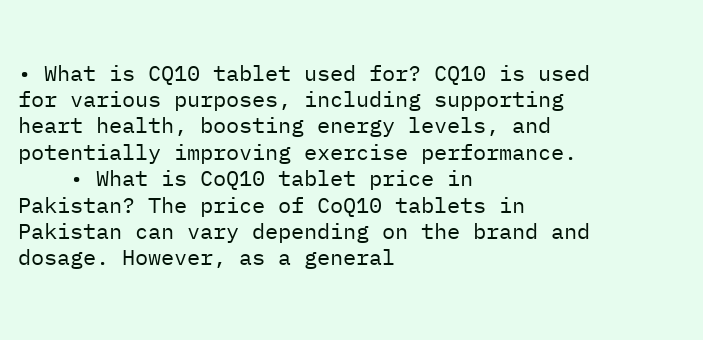• What is CQ10 tablet used for? CQ10 is used for various purposes, including supporting heart health, boosting energy levels, and potentially improving exercise performance.
    • What is CoQ10 tablet price in Pakistan? The price of CoQ10 tablets in Pakistan can vary depending on the brand and dosage. However, as a general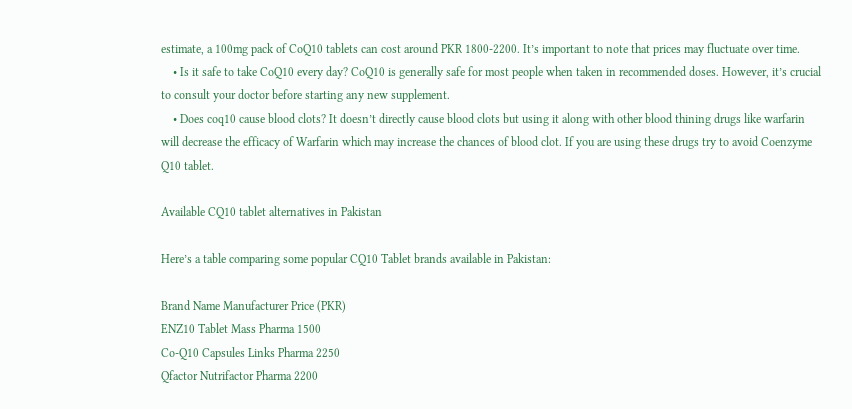estimate, a 100mg pack of CoQ10 tablets can cost around PKR 1800-2200. It’s important to note that prices may fluctuate over time.
    • Is it safe to take CoQ10 every day? CoQ10 is generally safe for most people when taken in recommended doses. However, it’s crucial to consult your doctor before starting any new supplement.
    • Does coq10 cause blood clots? It doesn’t directly cause blood clots but using it along with other blood thining drugs like warfarin will decrease the efficacy of Warfarin which may increase the chances of blood clot. If you are using these drugs try to avoid Coenzyme Q10 tablet.

Available CQ10 tablet alternatives in Pakistan

Here’s a table comparing some popular CQ10 Tablet brands available in Pakistan:

Brand Name Manufacturer Price (PKR)
ENZ10 Tablet Mass Pharma 1500
Co-Q10 Capsules Links Pharma 2250
Qfactor Nutrifactor Pharma 2200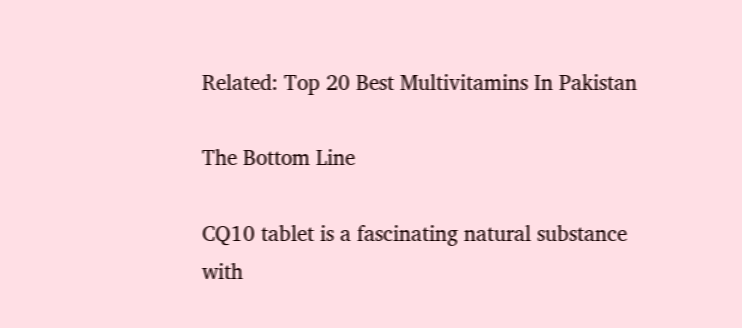Related: Top 20 Best Multivitamins In Pakistan

The Bottom Line

CQ10 tablet is a fascinating natural substance with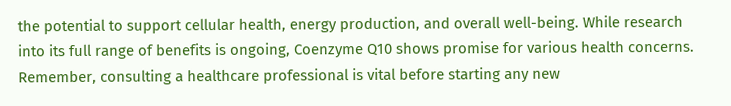the potential to support cellular health, energy production, and overall well-being. While research into its full range of benefits is ongoing, Coenzyme Q10 shows promise for various health concerns. Remember, consulting a healthcare professional is vital before starting any new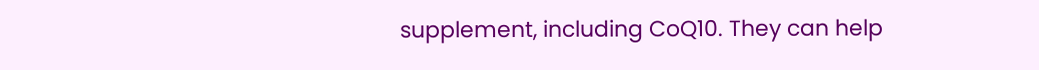supplement, including CoQ10. They can help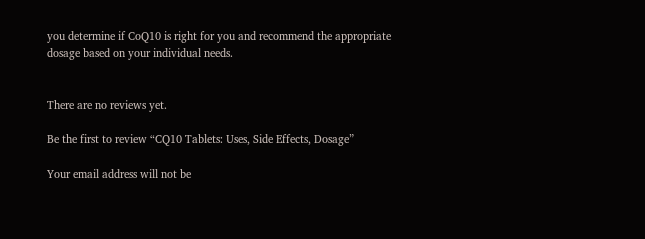you determine if CoQ10 is right for you and recommend the appropriate dosage based on your individual needs.


There are no reviews yet.

Be the first to review “CQ10 Tablets: Uses, Side Effects, Dosage”

Your email address will not be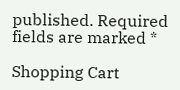published. Required fields are marked *

Shopping Cart